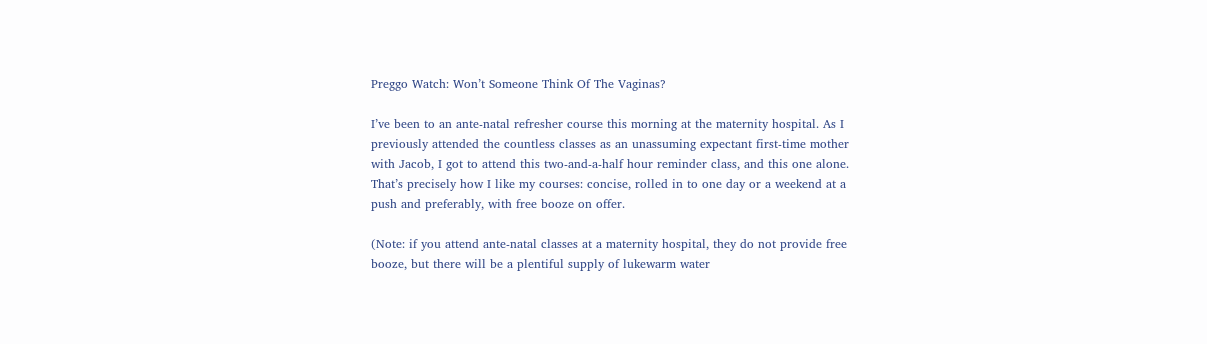Preggo Watch: Won’t Someone Think Of The Vaginas?

I’ve been to an ante-natal refresher course this morning at the maternity hospital. As I previously attended the countless classes as an unassuming expectant first-time mother with Jacob, I got to attend this two-and-a-half hour reminder class, and this one alone. That’s precisely how I like my courses: concise, rolled in to one day or a weekend at a push and preferably, with free booze on offer.

(Note: if you attend ante-natal classes at a maternity hospital, they do not provide free booze, but there will be a plentiful supply of lukewarm water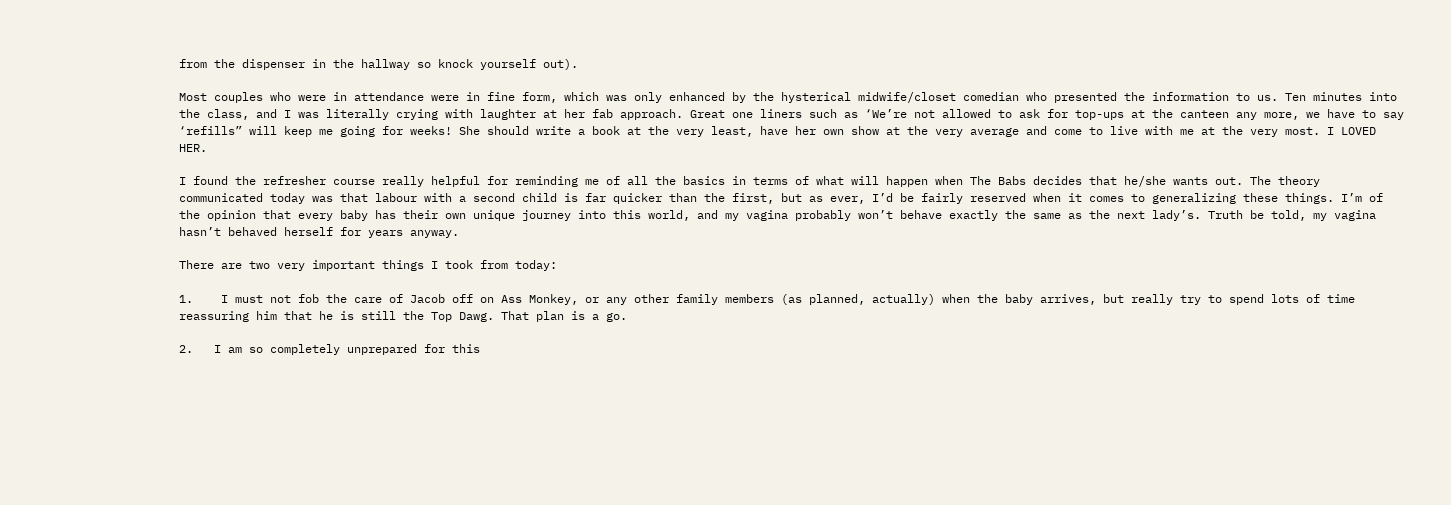from the dispenser in the hallway so knock yourself out).

Most couples who were in attendance were in fine form, which was only enhanced by the hysterical midwife/closet comedian who presented the information to us. Ten minutes into the class, and I was literally crying with laughter at her fab approach. Great one liners such as ‘We’re not allowed to ask for top-ups at the canteen any more, we have to say ‘refills” will keep me going for weeks! She should write a book at the very least, have her own show at the very average and come to live with me at the very most. I LOVED HER.

I found the refresher course really helpful for reminding me of all the basics in terms of what will happen when The Babs decides that he/she wants out. The theory communicated today was that labour with a second child is far quicker than the first, but as ever, I’d be fairly reserved when it comes to generalizing these things. I’m of the opinion that every baby has their own unique journey into this world, and my vagina probably won’t behave exactly the same as the next lady’s. Truth be told, my vagina hasn’t behaved herself for years anyway.

There are two very important things I took from today:

1.    I must not fob the care of Jacob off on Ass Monkey, or any other family members (as planned, actually) when the baby arrives, but really try to spend lots of time reassuring him that he is still the Top Dawg. That plan is a go.

2.   I am so completely unprepared for this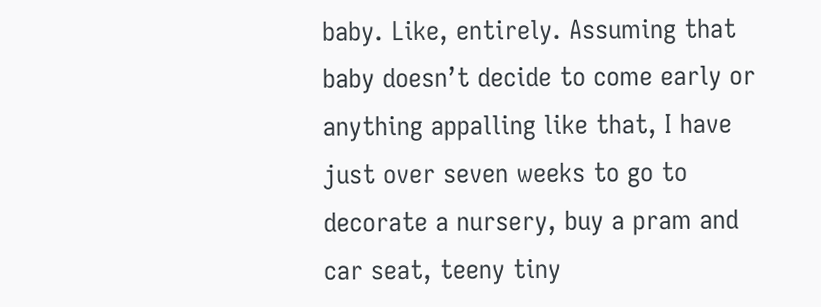baby. Like, entirely. Assuming that baby doesn’t decide to come early or anything appalling like that, I have just over seven weeks to go to decorate a nursery, buy a pram and car seat, teeny tiny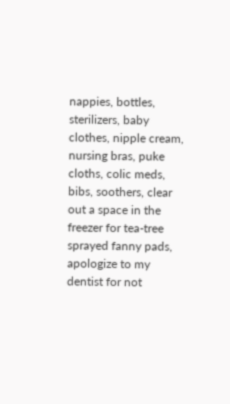nappies, bottles, sterilizers, baby clothes, nipple cream, nursing bras, puke cloths, colic meds, bibs, soothers, clear out a space in the freezer for tea-tree sprayed fanny pads, apologize to my dentist for not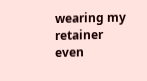wearing my retainer even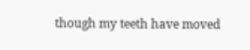though my teeth have moved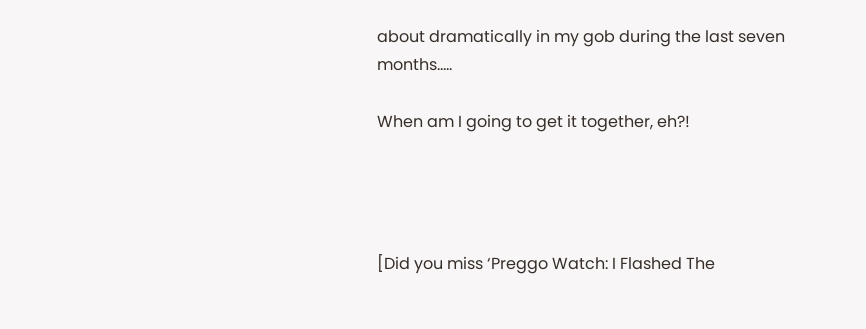about dramatically in my gob during the last seven months…..

When am I going to get it together, eh?!




[Did you miss ‘Preggo Watch: I Flashed The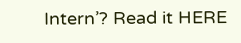Intern’? Read it HERE